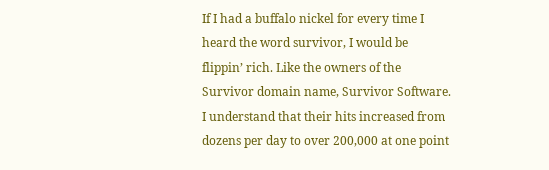If I had a buffalo nickel for every time I heard the word survivor, I would be flippin’ rich. Like the owners of the Survivor domain name, Survivor Software. I understand that their hits increased from dozens per day to over 200,000 at one point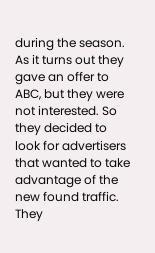during the season. As it turns out they gave an offer to ABC, but they were not interested. So they decided to look for advertisers that wanted to take advantage of the new found traffic. They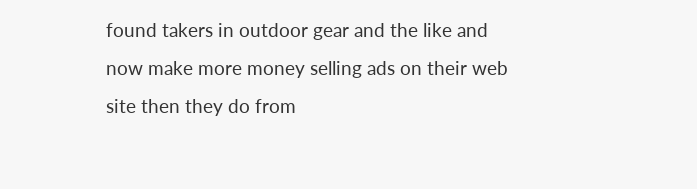found takers in outdoor gear and the like and now make more money selling ads on their web site then they do from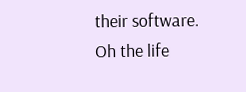their software. Oh the life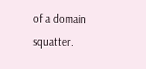of a domain squatter.